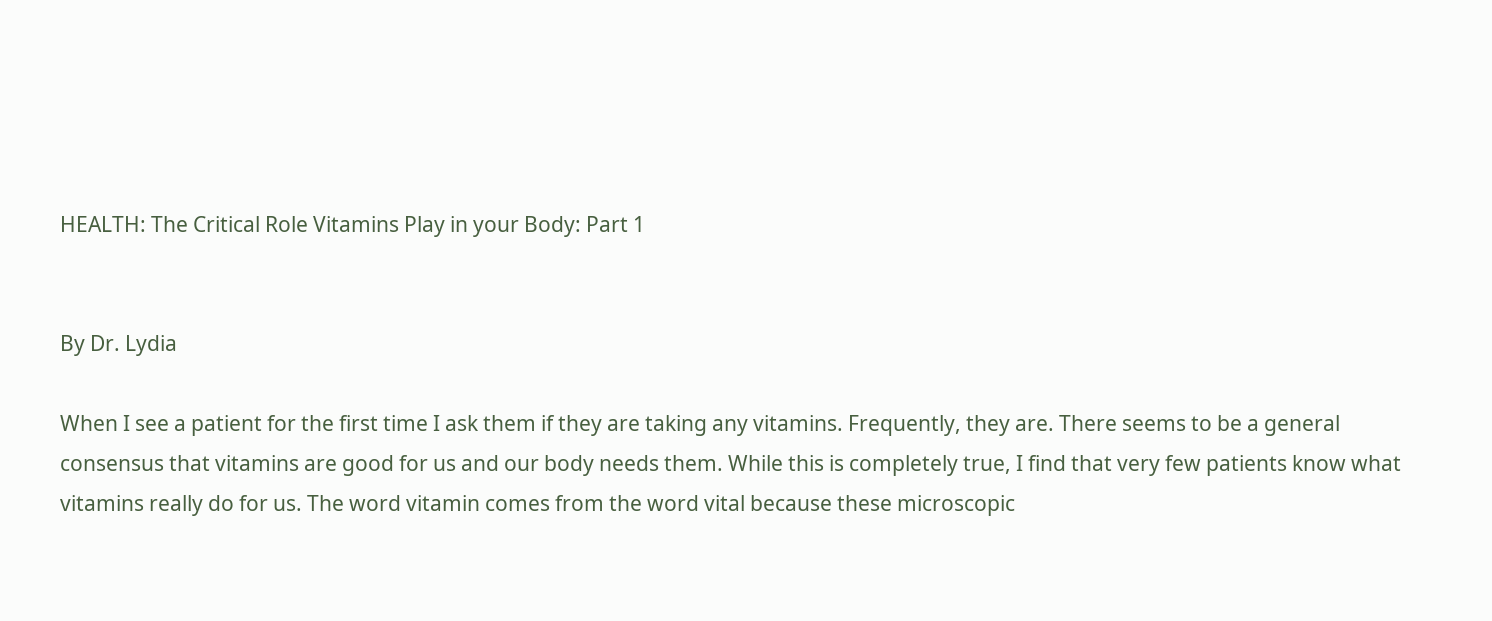HEALTH: The Critical Role Vitamins Play in your Body: Part 1


By Dr. Lydia

When I see a patient for the first time I ask them if they are taking any vitamins. Frequently, they are. There seems to be a general consensus that vitamins are good for us and our body needs them. While this is completely true, I find that very few patients know what vitamins really do for us. The word vitamin comes from the word vital because these microscopic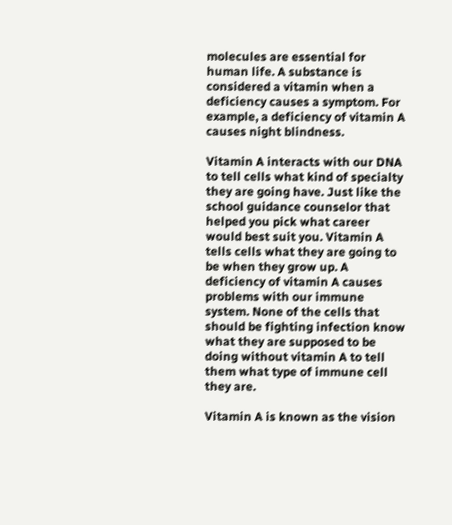molecules are essential for human life. A substance is considered a vitamin when a deficiency causes a symptom. For example, a deficiency of vitamin A causes night blindness.

Vitamin A interacts with our DNA to tell cells what kind of specialty they are going have. Just like the school guidance counselor that helped you pick what career would best suit you. Vitamin A tells cells what they are going to be when they grow up. A deficiency of vitamin A causes problems with our immune system. None of the cells that should be fighting infection know what they are supposed to be doing without vitamin A to tell them what type of immune cell they are.

Vitamin A is known as the vision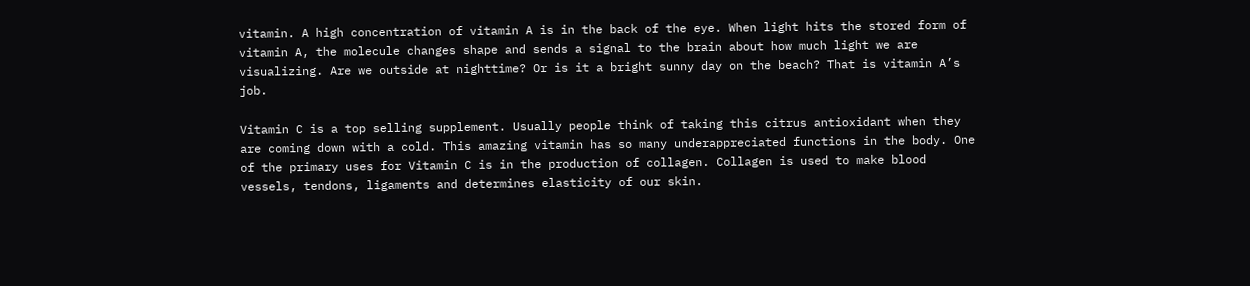vitamin. A high concentration of vitamin A is in the back of the eye. When light hits the stored form of vitamin A, the molecule changes shape and sends a signal to the brain about how much light we are visualizing. Are we outside at nighttime? Or is it a bright sunny day on the beach? That is vitamin A’s job.

Vitamin C is a top selling supplement. Usually people think of taking this citrus antioxidant when they are coming down with a cold. This amazing vitamin has so many underappreciated functions in the body. One of the primary uses for Vitamin C is in the production of collagen. Collagen is used to make blood vessels, tendons, ligaments and determines elasticity of our skin.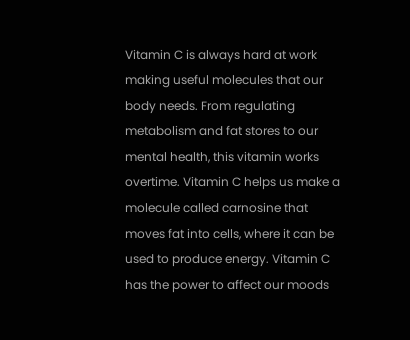Vitamin C is always hard at work making useful molecules that our body needs. From regulating metabolism and fat stores to our mental health, this vitamin works overtime. Vitamin C helps us make a molecule called carnosine that moves fat into cells, where it can be used to produce energy. Vitamin C has the power to affect our moods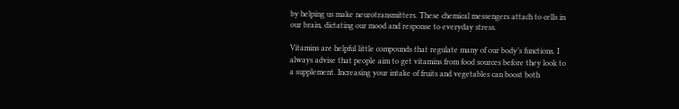by helping us make neurotransmitters. These chemical messengers attach to cells in our brain, dictating our mood and response to everyday stress.

Vitamins are helpful little compounds that regulate many of our body’s functions. I always advise that people aim to get vitamins from food sources before they look to a supplement. Increasing your intake of fruits and vegetables can boost both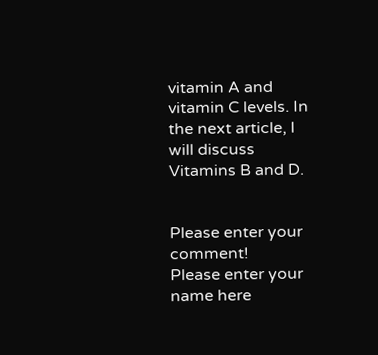vitamin A and vitamin C levels. In the next article, I will discuss Vitamins B and D.


Please enter your comment!
Please enter your name here